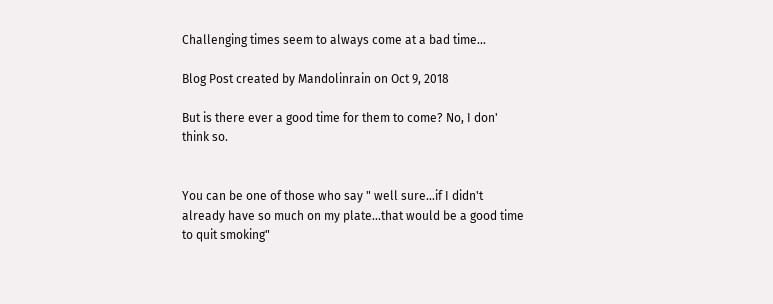Challenging times seem to always come at a bad time...

Blog Post created by Mandolinrain on Oct 9, 2018

But is there ever a good time for them to come? No, I don' think so.


You can be one of those who say " well sure...if I didn't already have so much on my plate...that would be a good time to quit smoking"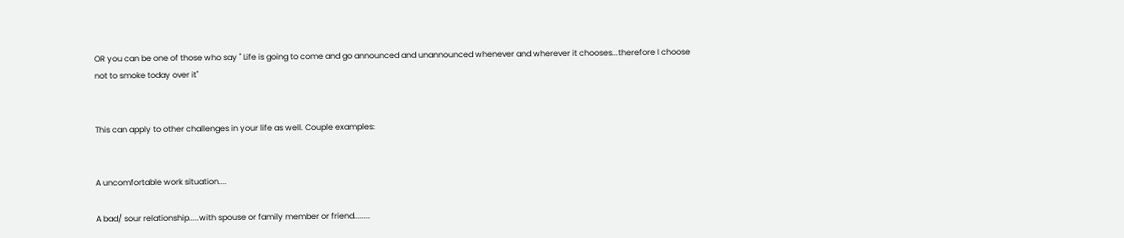OR you can be one of those who say " Life is going to come and go announced and unannounced whenever and wherever it chooses...therefore I choose not to smoke today over it"


This can apply to other challenges in your life as well. Couple examples:


A uncomfortable work situation....

A bad/ sour relationship.....with spouse or family member or friend........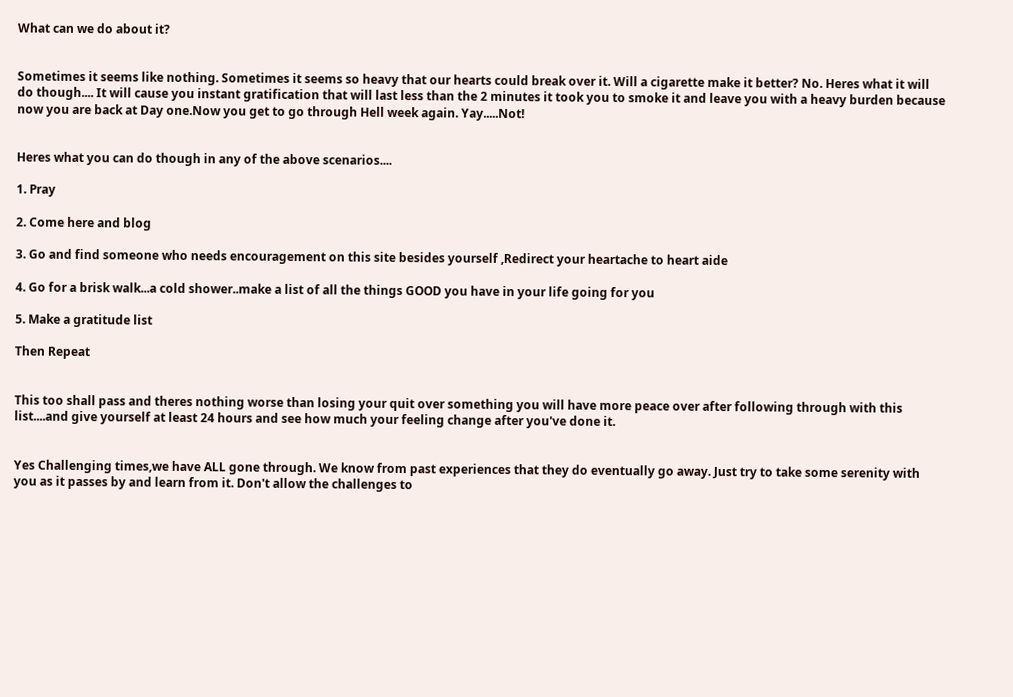What can we do about it?


Sometimes it seems like nothing. Sometimes it seems so heavy that our hearts could break over it. Will a cigarette make it better? No. Heres what it will do though.... It will cause you instant gratification that will last less than the 2 minutes it took you to smoke it and leave you with a heavy burden because now you are back at Day one.Now you get to go through Hell week again. Yay.....Not!


Heres what you can do though in any of the above scenarios....

1. Pray

2. Come here and blog

3. Go and find someone who needs encouragement on this site besides yourself ,Redirect your heartache to heart aide

4. Go for a brisk walk...a cold shower..make a list of all the things GOOD you have in your life going for you

5. Make a gratitude list

Then Repeat


This too shall pass and theres nothing worse than losing your quit over something you will have more peace over after following through with this list....and give yourself at least 24 hours and see how much your feeling change after you've done it.


Yes Challenging times,we have ALL gone through. We know from past experiences that they do eventually go away. Just try to take some serenity with you as it passes by and learn from it. Don't allow the challenges to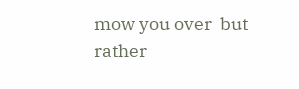mow you over  but rather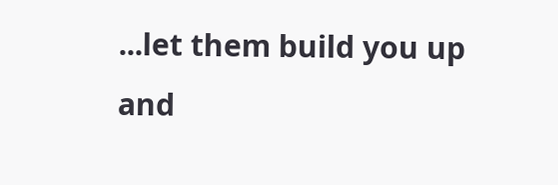...let them build you up and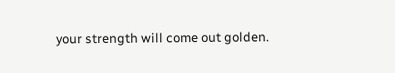your strength will come out golden.